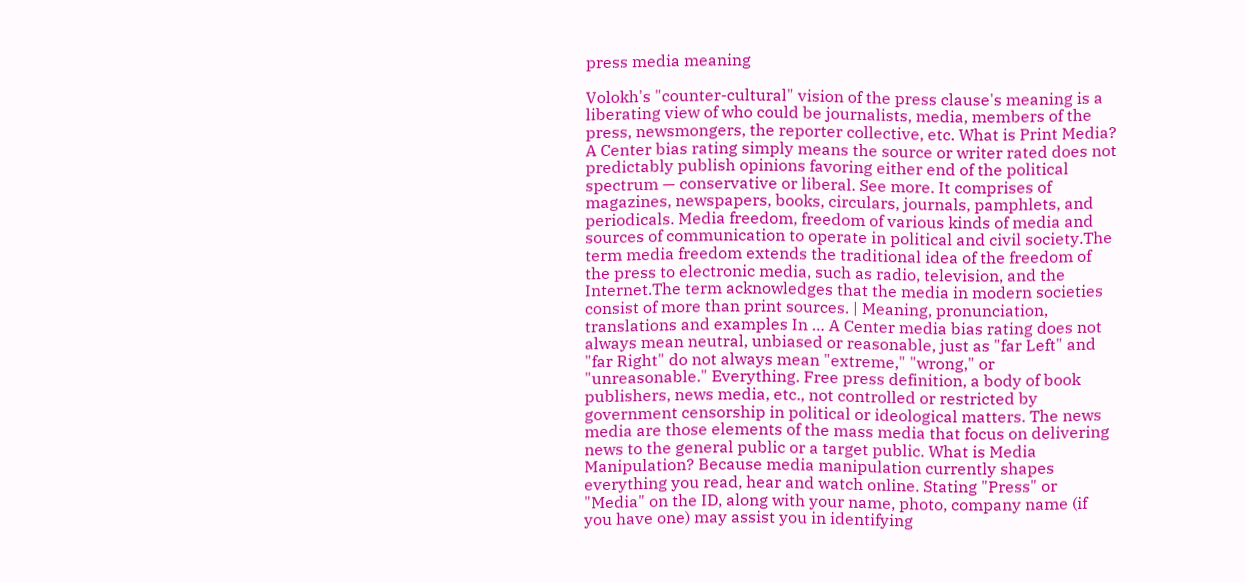press media meaning

Volokh's "counter-cultural" vision of the press clause's meaning is a liberating view of who could be journalists, media, members of the press, newsmongers, the reporter collective, etc. What is Print Media? A Center bias rating simply means the source or writer rated does not predictably publish opinions favoring either end of the political spectrum — conservative or liberal. See more. It comprises of magazines, newspapers, books, circulars, journals, pamphlets, and periodicals. Media freedom, freedom of various kinds of media and sources of communication to operate in political and civil society.The term media freedom extends the traditional idea of the freedom of the press to electronic media, such as radio, television, and the Internet.The term acknowledges that the media in modern societies consist of more than print sources. | Meaning, pronunciation, translations and examples In … A Center media bias rating does not always mean neutral, unbiased or reasonable, just as "far Left" and "far Right" do not always mean "extreme," "wrong," or "unreasonable." Everything. Free press definition, a body of book publishers, news media, etc., not controlled or restricted by government censorship in political or ideological matters. The news media are those elements of the mass media that focus on delivering news to the general public or a target public. What is Media Manipulation? Because media manipulation currently shapes everything you read, hear and watch online. Stating "Press" or "Media" on the ID, along with your name, photo, company name (if you have one) may assist you in identifying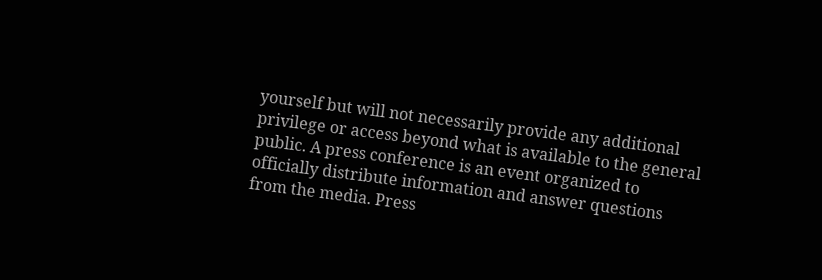yourself but will not necessarily provide any additional privilege or access beyond what is available to the general public. A press conference is an event organized to officially distribute information and answer questions from the media. Press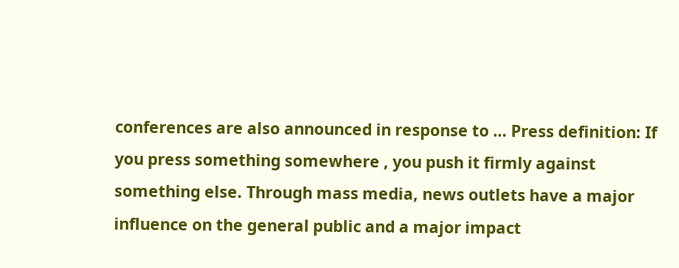conferences are also announced in response to … Press definition: If you press something somewhere , you push it firmly against something else. Through mass media, news outlets have a major influence on the general public and a major impact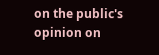on the public's opinion on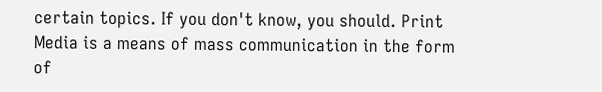certain topics. If you don't know, you should. Print Media is a means of mass communication in the form of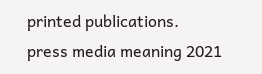printed publications.
press media meaning 2021